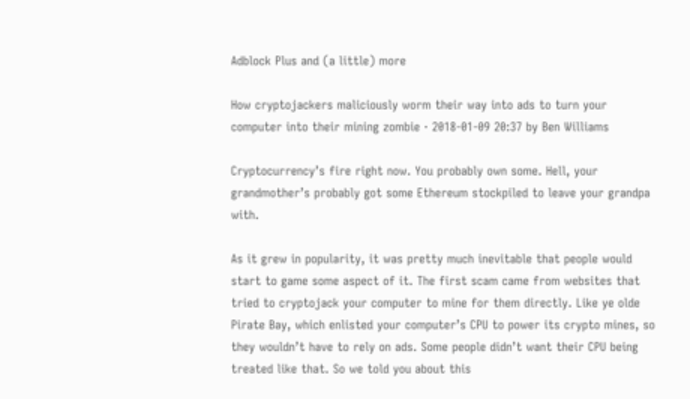Adblock Plus and (a little) more

How cryptojackers maliciously worm their way into ads to turn your computer into their mining zombie · 2018-01-09 20:37 by Ben Williams

Cryptocurrency’s fire right now. You probably own some. Hell, your grandmother’s probably got some Ethereum stockpiled to leave your grandpa with.

As it grew in popularity, it was pretty much inevitable that people would start to game some aspect of it. The first scam came from websites that tried to cryptojack your computer to mine for them directly. Like ye olde Pirate Bay, which enlisted your computer’s CPU to power its crypto mines, so they wouldn’t have to rely on ads. Some people didn’t want their CPU being treated like that. So we told you about this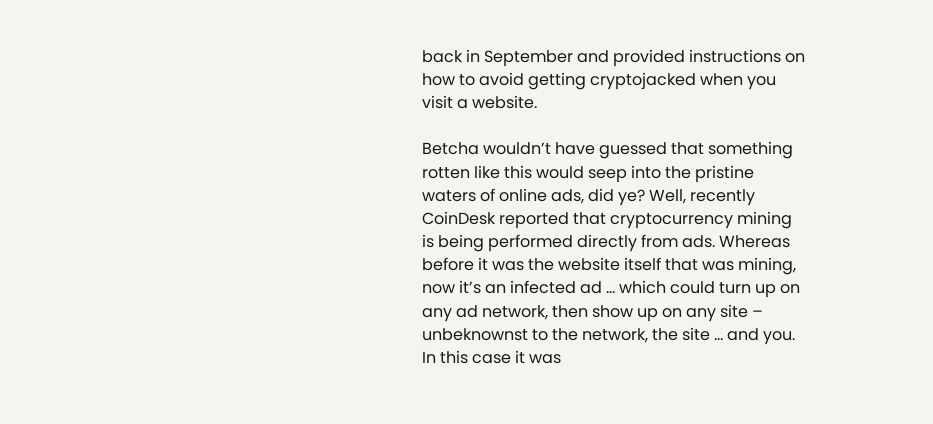back in September and provided instructions on how to avoid getting cryptojacked when you visit a website.

Betcha wouldn’t have guessed that something rotten like this would seep into the pristine waters of online ads, did ye? Well, recently CoinDesk reported that cryptocurrency mining is being performed directly from ads. Whereas before it was the website itself that was mining, now it’s an infected ad … which could turn up on any ad network, then show up on any site – unbeknownst to the network, the site … and you. In this case it was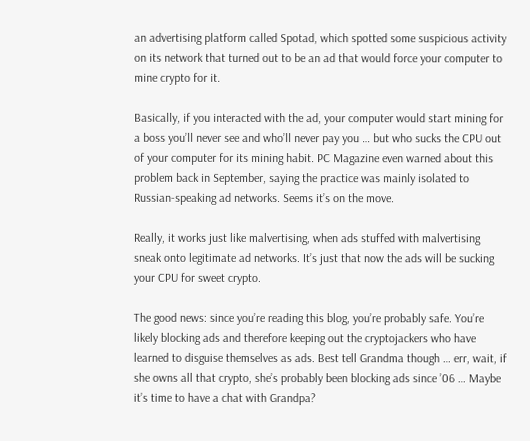an advertising platform called Spotad, which spotted some suspicious activity on its network that turned out to be an ad that would force your computer to mine crypto for it.

Basically, if you interacted with the ad, your computer would start mining for a boss you’ll never see and who’ll never pay you … but who sucks the CPU out of your computer for its mining habit. PC Magazine even warned about this problem back in September, saying the practice was mainly isolated to Russian-speaking ad networks. Seems it’s on the move.

Really, it works just like malvertising, when ads stuffed with malvertising sneak onto legitimate ad networks. It’s just that now the ads will be sucking your CPU for sweet crypto.

The good news: since you’re reading this blog, you’re probably safe. You’re likely blocking ads and therefore keeping out the cryptojackers who have learned to disguise themselves as ads. Best tell Grandma though … err, wait, if she owns all that crypto, she’s probably been blocking ads since ’06 … Maybe it’s time to have a chat with Grandpa?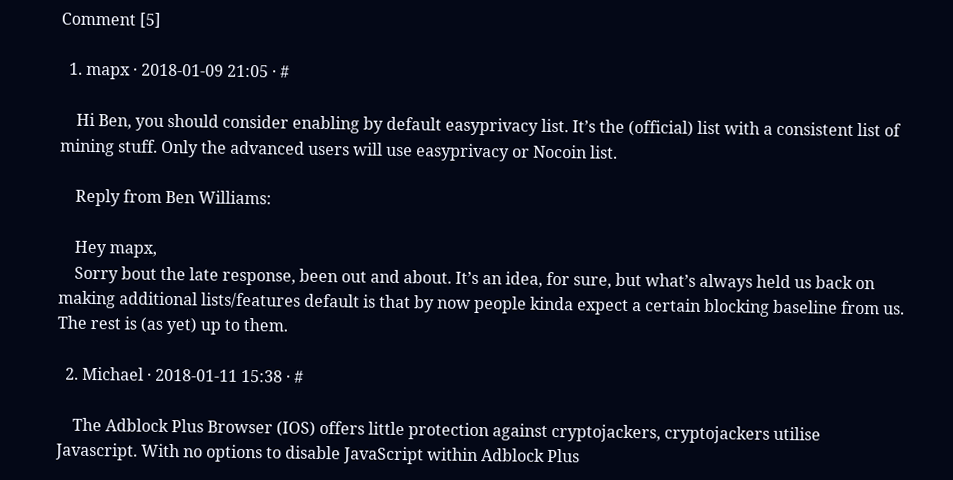Comment [5]

  1. mapx · 2018-01-09 21:05 · #

    Hi Ben, you should consider enabling by default easyprivacy list. It’s the (official) list with a consistent list of mining stuff. Only the advanced users will use easyprivacy or Nocoin list.

    Reply from Ben Williams:

    Hey mapx,
    Sorry bout the late response, been out and about. It’s an idea, for sure, but what’s always held us back on making additional lists/features default is that by now people kinda expect a certain blocking baseline from us. The rest is (as yet) up to them.

  2. Michael · 2018-01-11 15:38 · #

    The Adblock Plus Browser (IOS) offers little protection against cryptojackers, cryptojackers utilise Javascript. With no options to disable JavaScript within Adblock Plus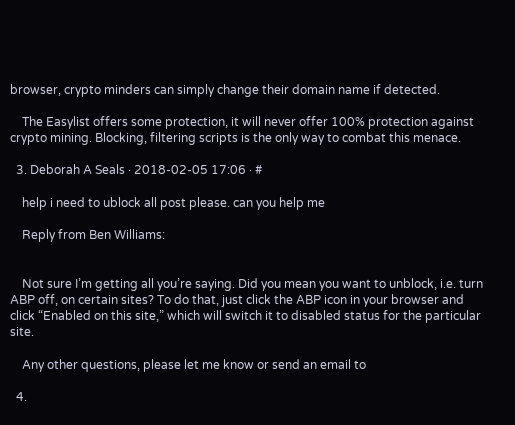browser, crypto minders can simply change their domain name if detected.

    The Easylist offers some protection, it will never offer 100% protection against crypto mining. Blocking, filtering scripts is the only way to combat this menace.

  3. Deborah A Seals · 2018-02-05 17:06 · #

    help i need to ublock all post please. can you help me

    Reply from Ben Williams:


    Not sure I’m getting all you’re saying. Did you mean you want to unblock, i.e. turn ABP off, on certain sites? To do that, just click the ABP icon in your browser and click “Enabled on this site,” which will switch it to disabled status for the particular site.

    Any other questions, please let me know or send an email to

  4.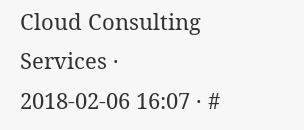Cloud Consulting Services · 2018-02-06 16:07 · #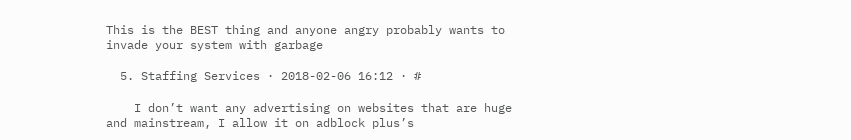This is the BEST thing and anyone angry probably wants to invade your system with garbage

  5. Staffing Services · 2018-02-06 16:12 · #

    I don’t want any advertising on websites that are huge and mainstream, I allow it on adblock plus’s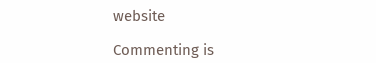website

Commenting is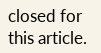closed for this article.